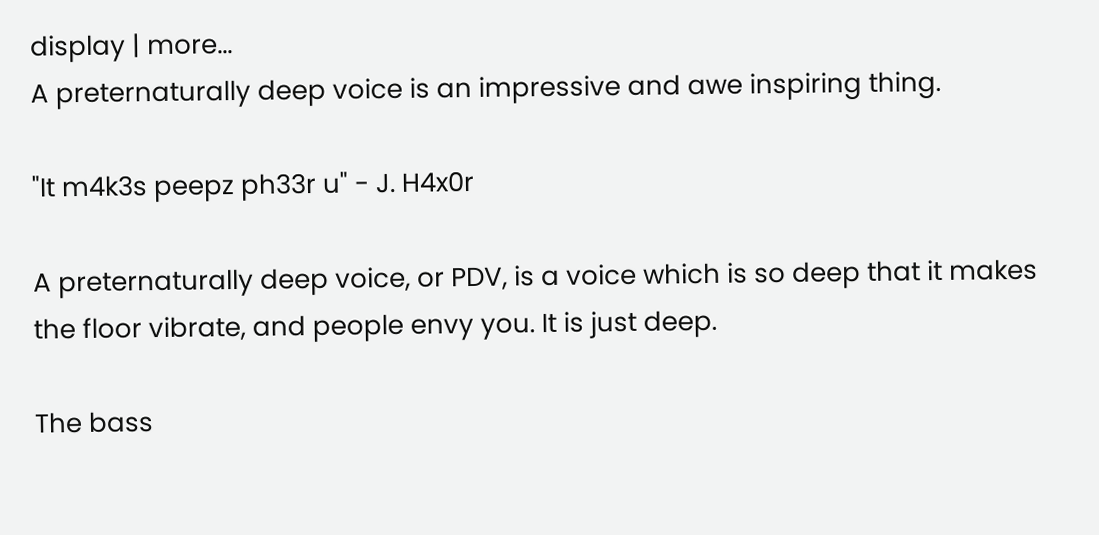display | more...
A preternaturally deep voice is an impressive and awe inspiring thing.

"It m4k3s peepz ph33r u" - J. H4x0r

A preternaturally deep voice, or PDV, is a voice which is so deep that it makes the floor vibrate, and people envy you. It is just deep.

The bass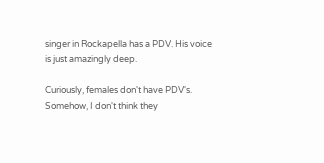singer in Rockapella has a PDV. His voice is just amazingly deep.

Curiously, females don't have PDV's. Somehow, I don't think they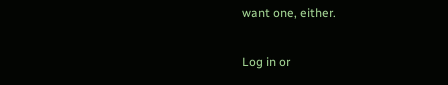want one, either.

Log in or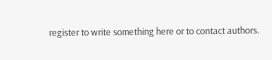register to write something here or to contact authors.